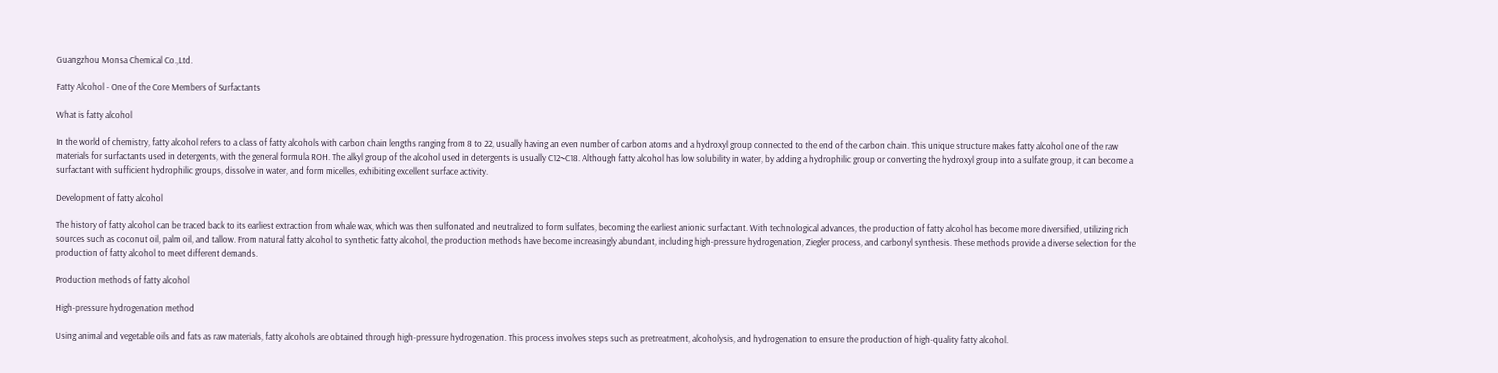Guangzhou Monsa Chemical Co.,Ltd.

Fatty Alcohol - One of the Core Members of Surfactants

What is fatty alcohol

In the world of chemistry, fatty alcohol refers to a class of fatty alcohols with carbon chain lengths ranging from 8 to 22, usually having an even number of carbon atoms and a hydroxyl group connected to the end of the carbon chain. This unique structure makes fatty alcohol one of the raw materials for surfactants used in detergents, with the general formula ROH. The alkyl group of the alcohol used in detergents is usually C12~C18. Although fatty alcohol has low solubility in water, by adding a hydrophilic group or converting the hydroxyl group into a sulfate group, it can become a surfactant with sufficient hydrophilic groups, dissolve in water, and form micelles, exhibiting excellent surface activity.

Development of fatty alcohol

The history of fatty alcohol can be traced back to its earliest extraction from whale wax, which was then sulfonated and neutralized to form sulfates, becoming the earliest anionic surfactant. With technological advances, the production of fatty alcohol has become more diversified, utilizing rich sources such as coconut oil, palm oil, and tallow. From natural fatty alcohol to synthetic fatty alcohol, the production methods have become increasingly abundant, including high-pressure hydrogenation, Ziegler process, and carbonyl synthesis. These methods provide a diverse selection for the production of fatty alcohol to meet different demands.

Production methods of fatty alcohol

High-pressure hydrogenation method

Using animal and vegetable oils and fats as raw materials, fatty alcohols are obtained through high-pressure hydrogenation. This process involves steps such as pretreatment, alcoholysis, and hydrogenation to ensure the production of high-quality fatty alcohol.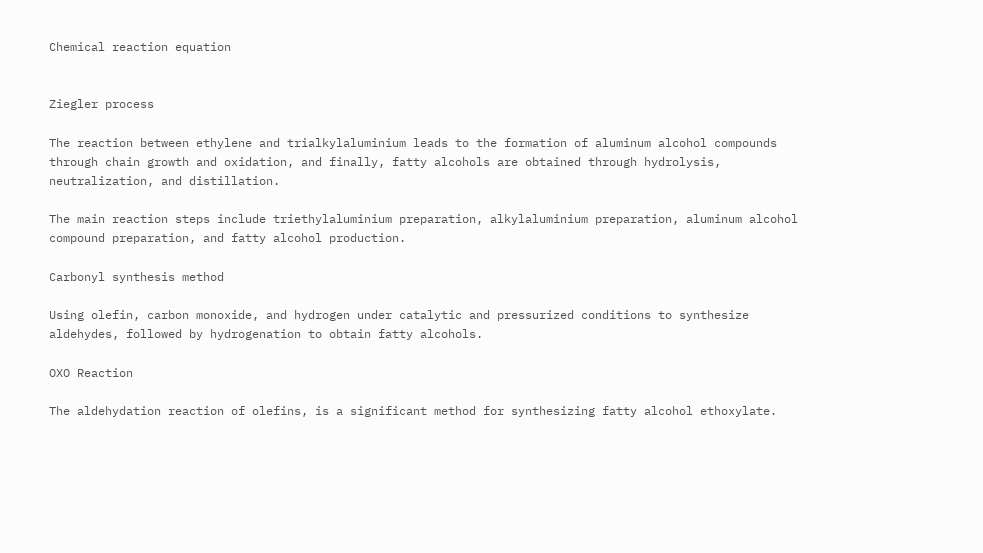Chemical reaction equation


Ziegler process

The reaction between ethylene and trialkylaluminium leads to the formation of aluminum alcohol compounds through chain growth and oxidation, and finally, fatty alcohols are obtained through hydrolysis, neutralization, and distillation.

The main reaction steps include triethylaluminium preparation, alkylaluminium preparation, aluminum alcohol compound preparation, and fatty alcohol production.

Carbonyl synthesis method

Using olefin, carbon monoxide, and hydrogen under catalytic and pressurized conditions to synthesize aldehydes, followed by hydrogenation to obtain fatty alcohols.

OXO Reaction

The aldehydation reaction of olefins, is a significant method for synthesizing fatty alcohol ethoxylate.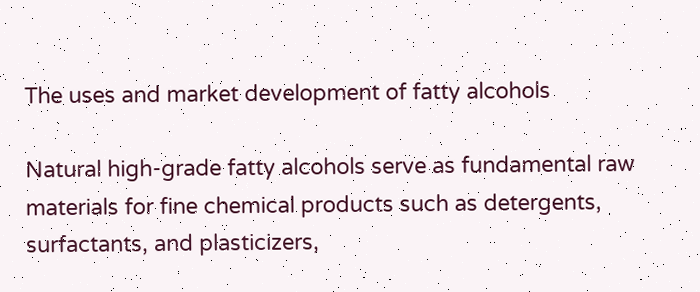The uses and market development of fatty alcohols

Natural high-grade fatty alcohols serve as fundamental raw materials for fine chemical products such as detergents, surfactants, and plasticizers,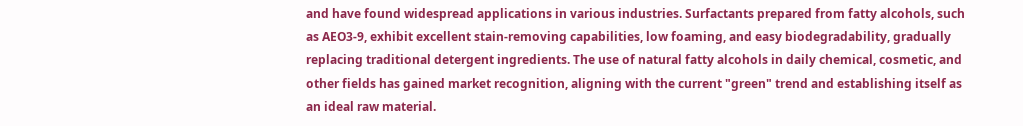and have found widespread applications in various industries. Surfactants prepared from fatty alcohols, such as AEO3-9, exhibit excellent stain-removing capabilities, low foaming, and easy biodegradability, gradually replacing traditional detergent ingredients. The use of natural fatty alcohols in daily chemical, cosmetic, and other fields has gained market recognition, aligning with the current "green" trend and establishing itself as an ideal raw material.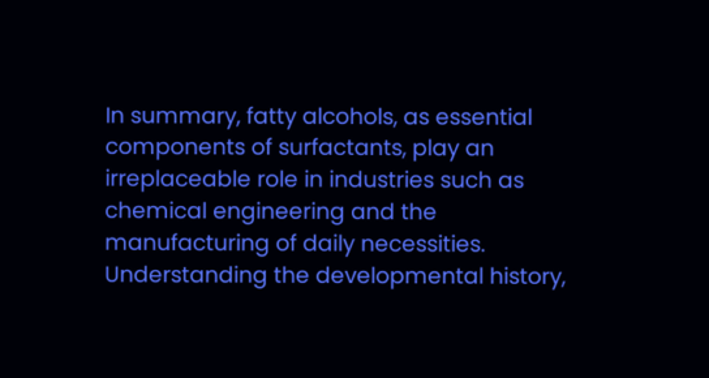In summary, fatty alcohols, as essential components of surfactants, play an irreplaceable role in industries such as chemical engineering and the manufacturing of daily necessities. Understanding the developmental history,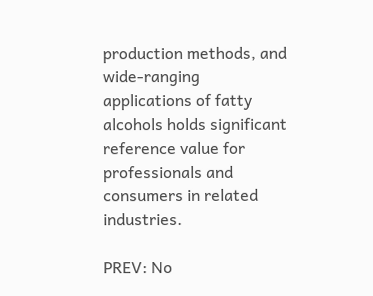production methods, and wide-ranging applications of fatty alcohols holds significant reference value for professionals and consumers in related industries.

PREV: No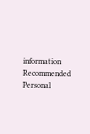information
Recommended Personal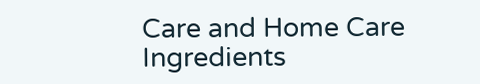Care and Home Care Ingredients